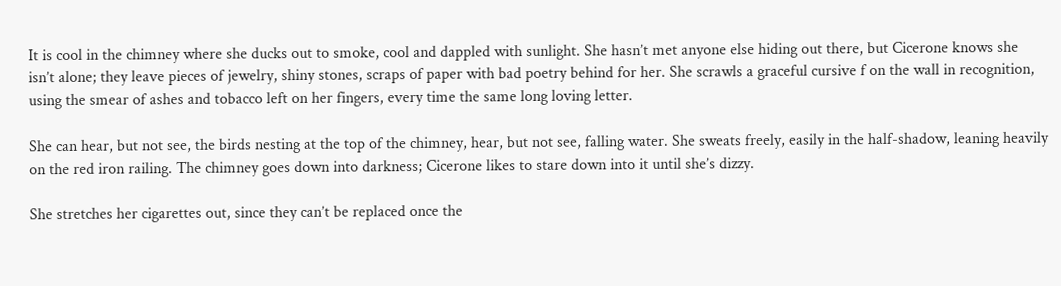It is cool in the chimney where she ducks out to smoke, cool and dappled with sunlight. She hasn’t met anyone else hiding out there, but Cicerone knows she isn’t alone; they leave pieces of jewelry, shiny stones, scraps of paper with bad poetry behind for her. She scrawls a graceful cursive f on the wall in recognition, using the smear of ashes and tobacco left on her fingers, every time the same long loving letter.

She can hear, but not see, the birds nesting at the top of the chimney, hear, but not see, falling water. She sweats freely, easily in the half-shadow, leaning heavily on the red iron railing. The chimney goes down into darkness; Cicerone likes to stare down into it until she’s dizzy.

She stretches her cigarettes out, since they can’t be replaced once the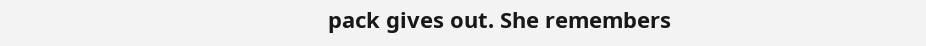pack gives out. She remembers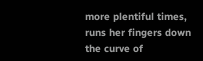more plentiful times, runs her fingers down the curve of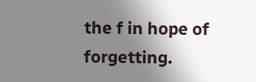the f in hope of forgetting.